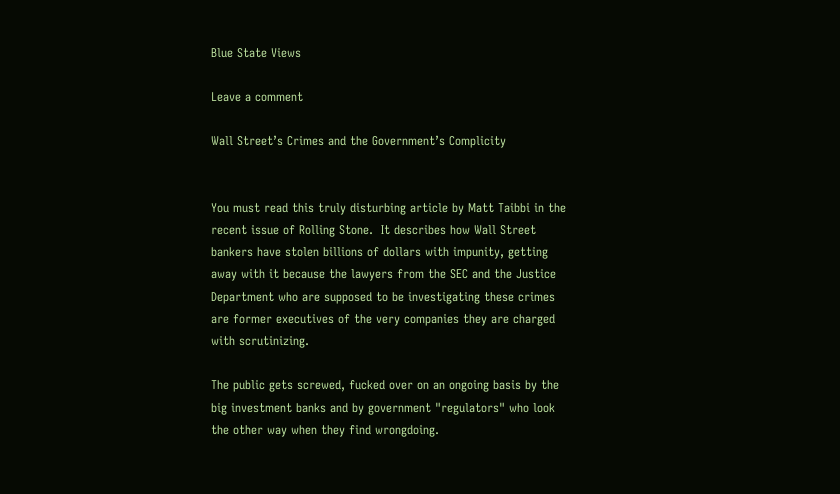Blue State Views

Leave a comment

Wall Street’s Crimes and the Government’s Complicity


You must read this truly disturbing article by Matt Taibbi in the recent issue of Rolling Stone.  It describes how Wall Street bankers have stolen billions of dollars with impunity, getting away with it because the lawyers from the SEC and the Justice Department who are supposed to be investigating these crimes are former executives of the very companies they are charged with scrutinizing.

The public gets screwed, fucked over on an ongoing basis by the big investment banks and by government "regulators" who look the other way when they find wrongdoing.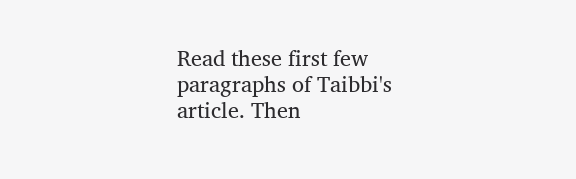Read these first few paragraphs of Taibbi's article. Then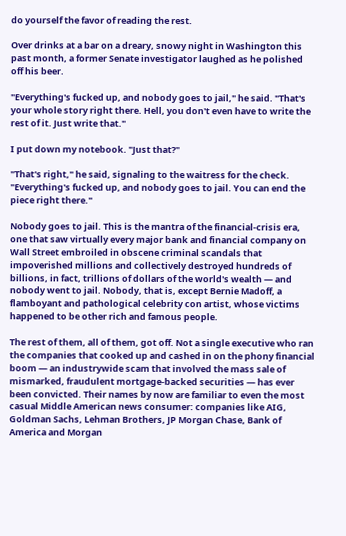do yourself the favor of reading the rest.

Over drinks at a bar on a dreary, snowy night in Washington this past month, a former Senate investigator laughed as he polished off his beer.

"Everything's fucked up, and nobody goes to jail," he said. "That's your whole story right there. Hell, you don't even have to write the rest of it. Just write that."

I put down my notebook. "Just that?"

"That's right," he said, signaling to the waitress for the check. "Everything's fucked up, and nobody goes to jail. You can end the piece right there."

Nobody goes to jail. This is the mantra of the financial-crisis era, one that saw virtually every major bank and financial company on Wall Street embroiled in obscene criminal scandals that impoverished millions and collectively destroyed hundreds of billions, in fact, trillions of dollars of the world's wealth — and nobody went to jail. Nobody, that is, except Bernie Madoff, a flamboyant and pathological celebrity con artist, whose victims happened to be other rich and famous people.

The rest of them, all of them, got off. Not a single executive who ran the companies that cooked up and cashed in on the phony financial boom — an industrywide scam that involved the mass sale of mismarked, fraudulent mortgage-backed securities — has ever been convicted. Their names by now are familiar to even the most casual Middle American news consumer: companies like AIG, Goldman Sachs, Lehman Brothers, JP Morgan Chase, Bank of America and Morgan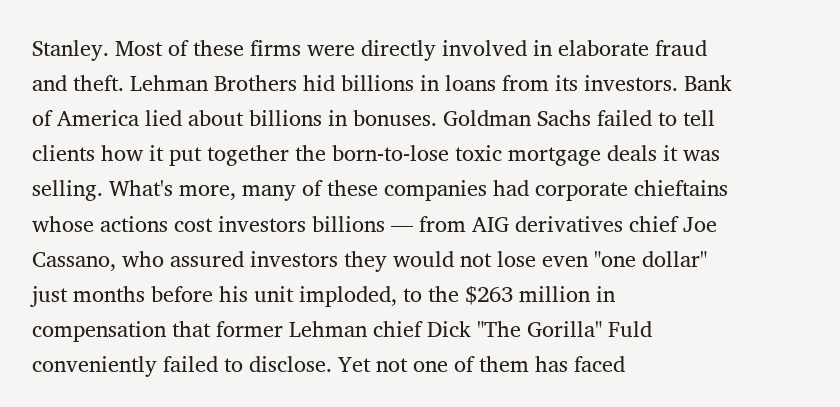Stanley. Most of these firms were directly involved in elaborate fraud and theft. Lehman Brothers hid billions in loans from its investors. Bank of America lied about billions in bonuses. Goldman Sachs failed to tell clients how it put together the born-to-lose toxic mortgage deals it was selling. What's more, many of these companies had corporate chieftains whose actions cost investors billions — from AIG derivatives chief Joe Cassano, who assured investors they would not lose even "one dollar" just months before his unit imploded, to the $263 million in compensation that former Lehman chief Dick "The Gorilla" Fuld conveniently failed to disclose. Yet not one of them has faced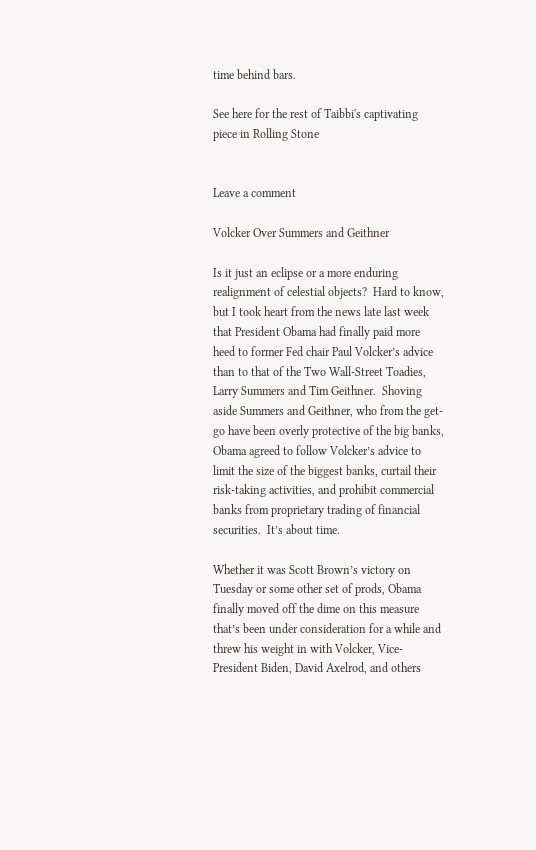time behind bars.

See here for the rest of Taibbi's captivating piece in Rolling Stone


Leave a comment

Volcker Over Summers and Geithner

Is it just an eclipse or a more enduring realignment of celestial objects?  Hard to know, but I took heart from the news late last week that President Obama had finally paid more heed to former Fed chair Paul Volcker’s advice than to that of the Two Wall-Street Toadies, Larry Summers and Tim Geithner.  Shoving aside Summers and Geithner, who from the get-go have been overly protective of the big banks, Obama agreed to follow Volcker’s advice to limit the size of the biggest banks, curtail their risk-taking activities, and prohibit commercial banks from proprietary trading of financial securities.  It’s about time.

Whether it was Scott Brown’s victory on Tuesday or some other set of prods, Obama finally moved off the dime on this measure that’s been under consideration for a while and threw his weight in with Volcker, Vice-President Biden, David Axelrod, and others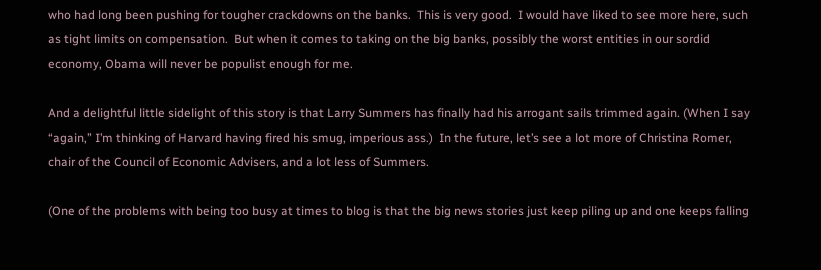who had long been pushing for tougher crackdowns on the banks.  This is very good.  I would have liked to see more here, such as tight limits on compensation.  But when it comes to taking on the big banks, possibly the worst entities in our sordid economy, Obama will never be populist enough for me.

And a delightful little sidelight of this story is that Larry Summers has finally had his arrogant sails trimmed again. (When I say “again,” I’m thinking of Harvard having fired his smug, imperious ass.)  In the future, let’s see a lot more of Christina Romer, chair of the Council of Economic Advisers, and a lot less of Summers.

(One of the problems with being too busy at times to blog is that the big news stories just keep piling up and one keeps falling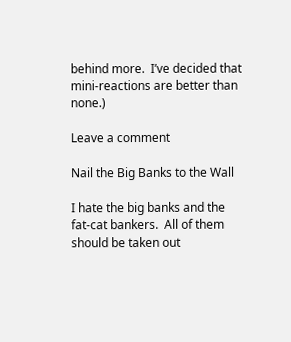behind more.  I’ve decided that mini-reactions are better than none.)

Leave a comment

Nail the Big Banks to the Wall

I hate the big banks and the fat-cat bankers.  All of them should be taken out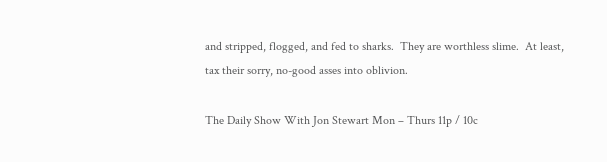and stripped, flogged, and fed to sharks.  They are worthless slime.  At least, tax their sorry, no-good asses into oblivion.

The Daily Show With Jon Stewart Mon – Thurs 11p / 10c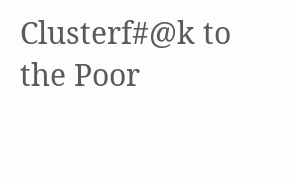Clusterf#@k to the Poor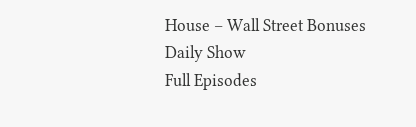House – Wall Street Bonuses
Daily Show
Full Episodes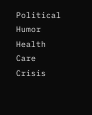Political Humor Health Care Crisis